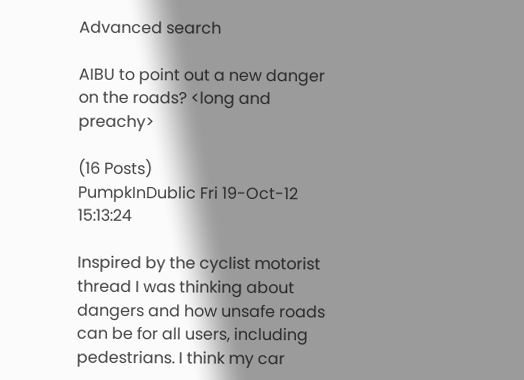Advanced search

AIBU to point out a new danger on the roads? <long and preachy>

(16 Posts)
PumpkInDublic Fri 19-Oct-12 15:13:24

Inspired by the cyclist motorist thread I was thinking about dangers and how unsafe roads can be for all users, including pedestrians. I think my car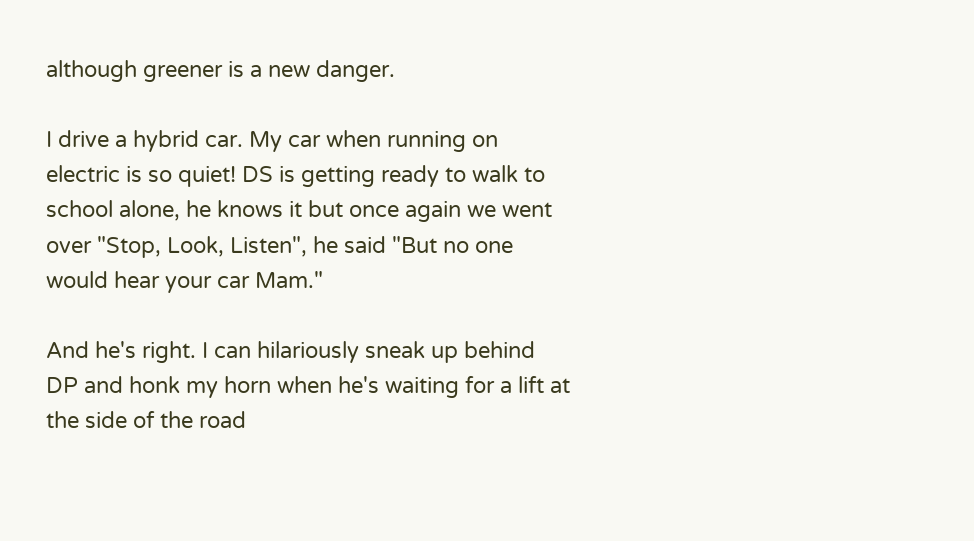although greener is a new danger.

I drive a hybrid car. My car when running on electric is so quiet! DS is getting ready to walk to school alone, he knows it but once again we went over "Stop, Look, Listen", he said "But no one would hear your car Mam."

And he's right. I can hilariously sneak up behind DP and honk my horn when he's waiting for a lift at the side of the road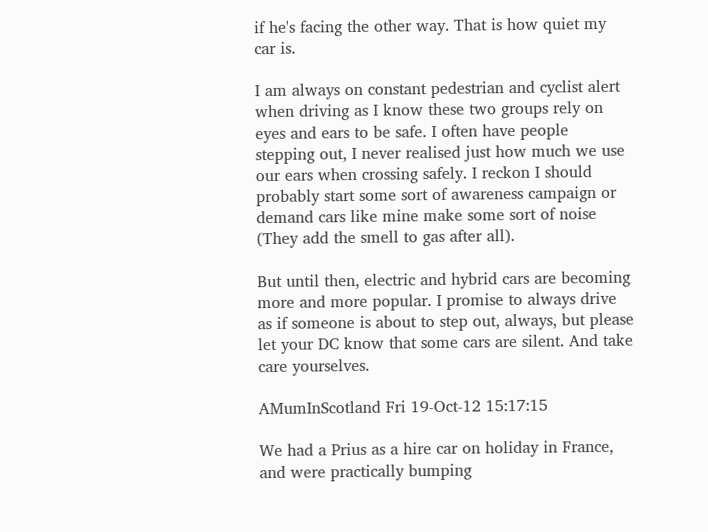if he's facing the other way. That is how quiet my car is.

I am always on constant pedestrian and cyclist alert when driving as I know these two groups rely on eyes and ears to be safe. I often have people stepping out, I never realised just how much we use our ears when crossing safely. I reckon I should probably start some sort of awareness campaign or demand cars like mine make some sort of noise (They add the smell to gas after all).

But until then, electric and hybrid cars are becoming more and more popular. I promise to always drive as if someone is about to step out, always, but please let your DC know that some cars are silent. And take care yourselves.

AMumInScotland Fri 19-Oct-12 15:17:15

We had a Prius as a hire car on holiday in France, and were practically bumping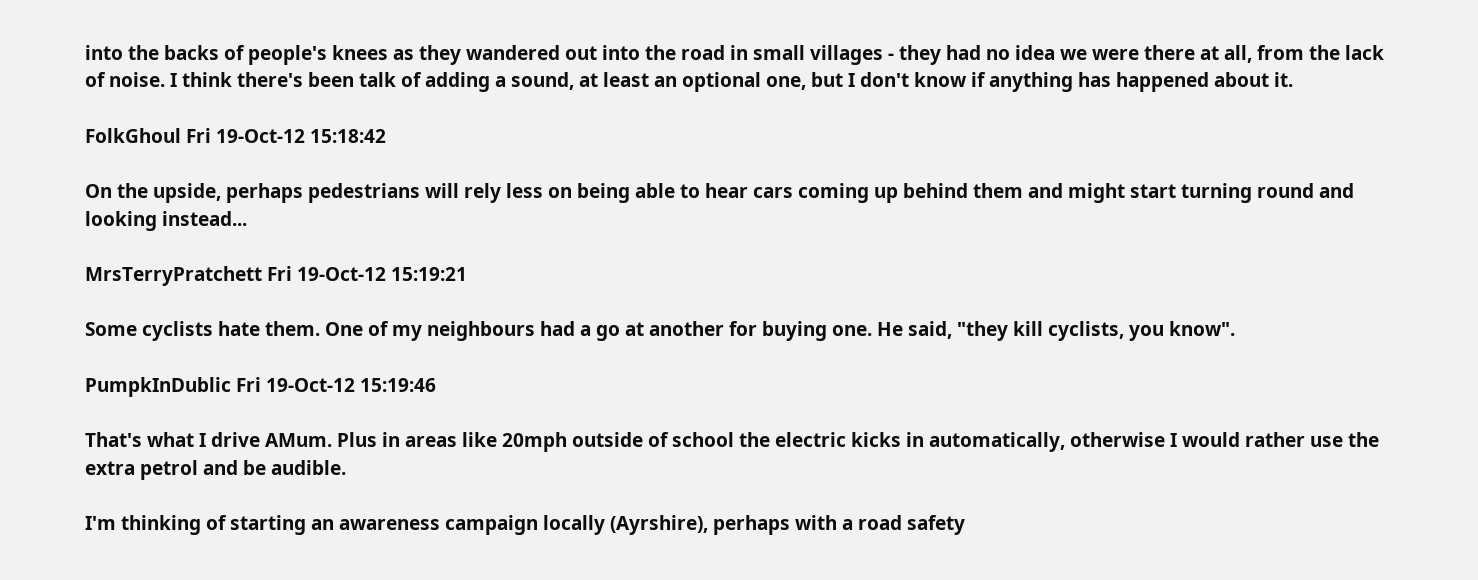into the backs of people's knees as they wandered out into the road in small villages - they had no idea we were there at all, from the lack of noise. I think there's been talk of adding a sound, at least an optional one, but I don't know if anything has happened about it.

FolkGhoul Fri 19-Oct-12 15:18:42

On the upside, perhaps pedestrians will rely less on being able to hear cars coming up behind them and might start turning round and looking instead...

MrsTerryPratchett Fri 19-Oct-12 15:19:21

Some cyclists hate them. One of my neighbours had a go at another for buying one. He said, "they kill cyclists, you know".

PumpkInDublic Fri 19-Oct-12 15:19:46

That's what I drive AMum. Plus in areas like 20mph outside of school the electric kicks in automatically, otherwise I would rather use the extra petrol and be audible.

I'm thinking of starting an awareness campaign locally (Ayrshire), perhaps with a road safety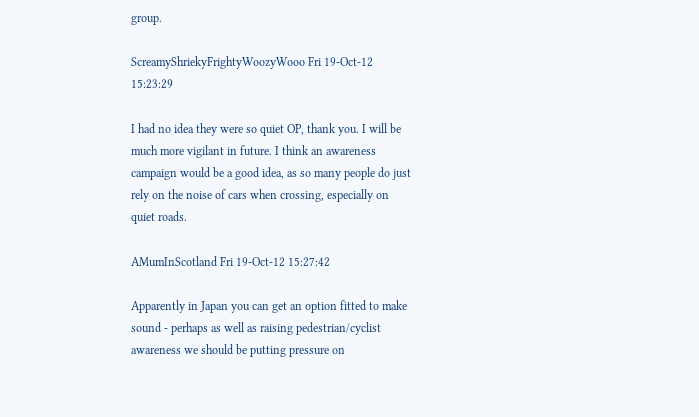group.

ScreamyShriekyFrightyWoozyWooo Fri 19-Oct-12 15:23:29

I had no idea they were so quiet OP, thank you. I will be much more vigilant in future. I think an awareness campaign would be a good idea, as so many people do just rely on the noise of cars when crossing, especially on quiet roads.

AMumInScotland Fri 19-Oct-12 15:27:42

Apparently in Japan you can get an option fitted to make sound - perhaps as well as raising pedestrian/cyclist awareness we should be putting pressure on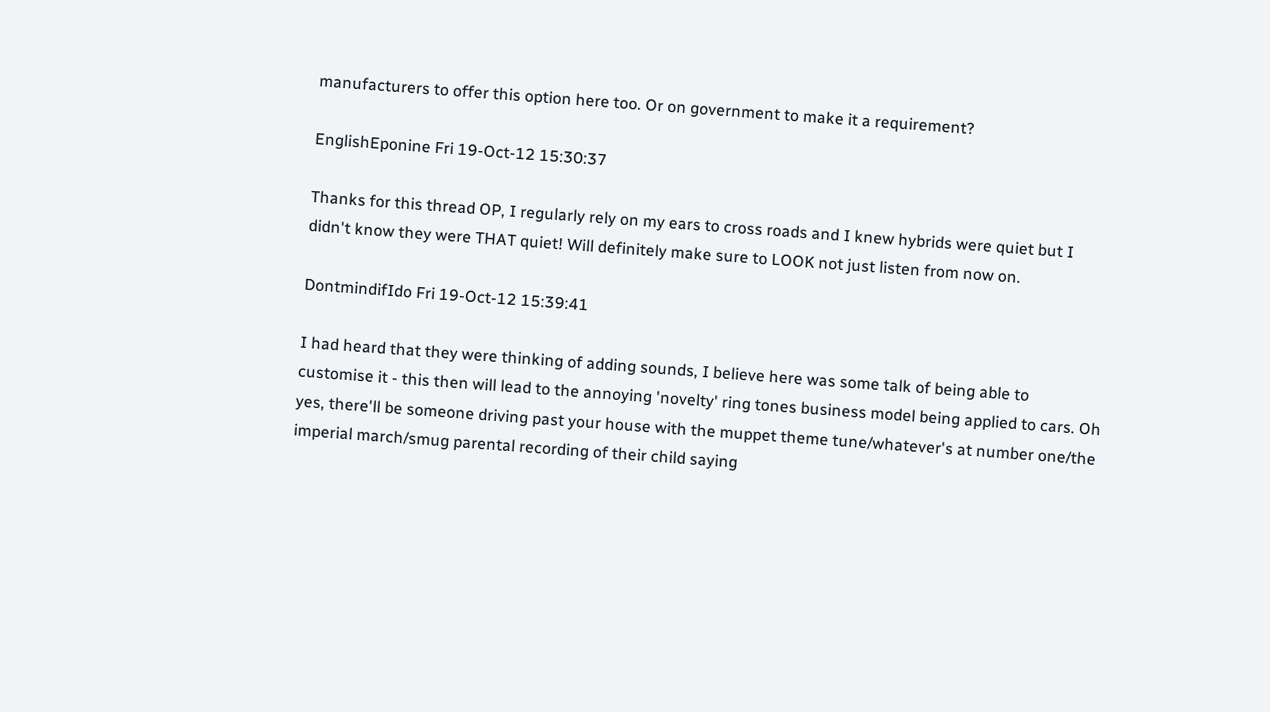manufacturers to offer this option here too. Or on government to make it a requirement?

EnglishEponine Fri 19-Oct-12 15:30:37

Thanks for this thread OP, I regularly rely on my ears to cross roads and I knew hybrids were quiet but I didn't know they were THAT quiet! Will definitely make sure to LOOK not just listen from now on.

DontmindifIdo Fri 19-Oct-12 15:39:41

I had heard that they were thinking of adding sounds, I believe here was some talk of being able to customise it - this then will lead to the annoying 'novelty' ring tones business model being applied to cars. Oh yes, there'll be someone driving past your house with the muppet theme tune/whatever's at number one/the imperial march/smug parental recording of their child saying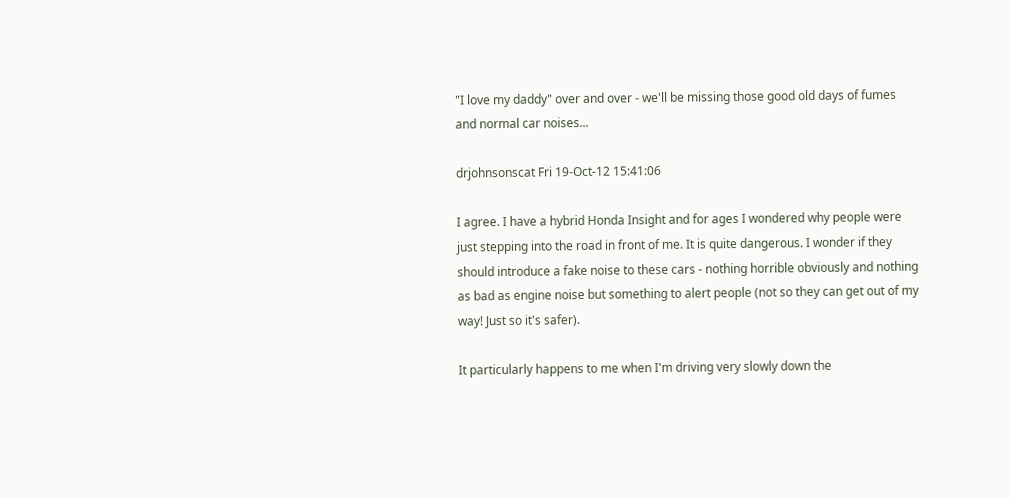"I love my daddy" over and over - we'll be missing those good old days of fumes and normal car noises...

drjohnsonscat Fri 19-Oct-12 15:41:06

I agree. I have a hybrid Honda Insight and for ages I wondered why people were just stepping into the road in front of me. It is quite dangerous. I wonder if they should introduce a fake noise to these cars - nothing horrible obviously and nothing as bad as engine noise but something to alert people (not so they can get out of my way! Just so it's safer).

It particularly happens to me when I'm driving very slowly down the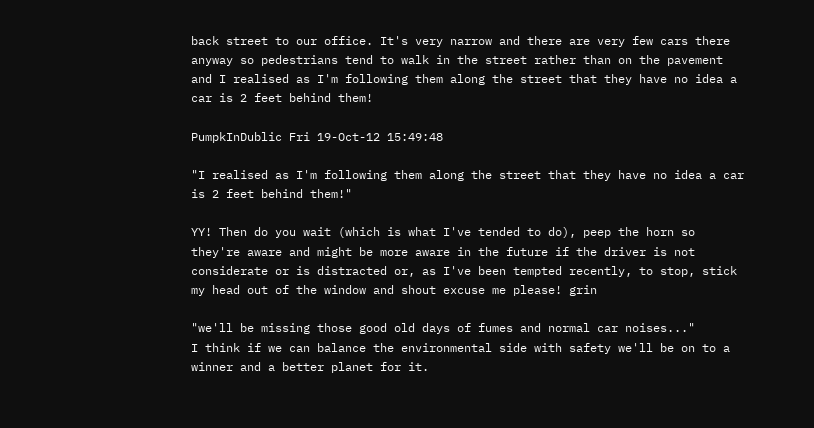back street to our office. It's very narrow and there are very few cars there anyway so pedestrians tend to walk in the street rather than on the pavement and I realised as I'm following them along the street that they have no idea a car is 2 feet behind them!

PumpkInDublic Fri 19-Oct-12 15:49:48

"I realised as I'm following them along the street that they have no idea a car is 2 feet behind them!"

YY! Then do you wait (which is what I've tended to do), peep the horn so they're aware and might be more aware in the future if the driver is not considerate or is distracted or, as I've been tempted recently, to stop, stick my head out of the window and shout excuse me please! grin

"we'll be missing those good old days of fumes and normal car noises..."
I think if we can balance the environmental side with safety we'll be on to a winner and a better planet for it.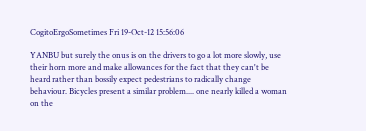CogitoErgoSometimes Fri 19-Oct-12 15:56:06

YANBU but surely the onus is on the drivers to go a lot more slowly, use their horn more and make allowances for the fact that they can't be heard rather than bossily expect pedestrians to radically change behaviour. Bicycles present a similar problem.... one nearly killed a woman on the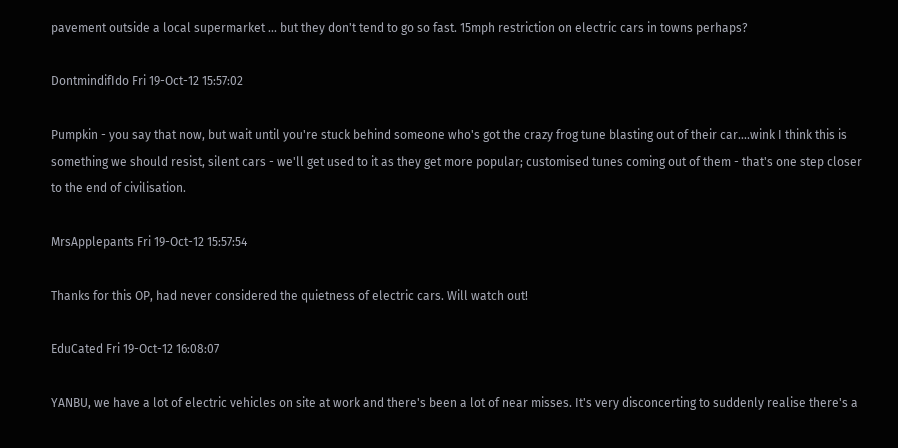pavement outside a local supermarket ... but they don't tend to go so fast. 15mph restriction on electric cars in towns perhaps?

DontmindifIdo Fri 19-Oct-12 15:57:02

Pumpkin - you say that now, but wait until you're stuck behind someone who's got the crazy frog tune blasting out of their car....wink I think this is something we should resist, silent cars - we'll get used to it as they get more popular; customised tunes coming out of them - that's one step closer to the end of civilisation.

MrsApplepants Fri 19-Oct-12 15:57:54

Thanks for this OP, had never considered the quietness of electric cars. Will watch out!

EduCated Fri 19-Oct-12 16:08:07

YANBU, we have a lot of electric vehicles on site at work and there's been a lot of near misses. It's very disconcerting to suddenly realise there's a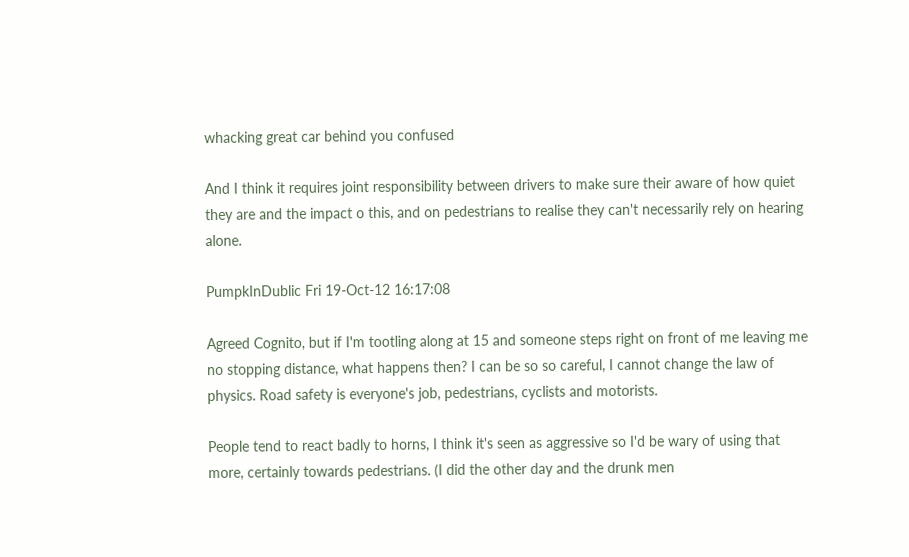whacking great car behind you confused

And I think it requires joint responsibility between drivers to make sure their aware of how quiet they are and the impact o this, and on pedestrians to realise they can't necessarily rely on hearing alone.

PumpkInDublic Fri 19-Oct-12 16:17:08

Agreed Cognito, but if I'm tootling along at 15 and someone steps right on front of me leaving me no stopping distance, what happens then? I can be so so careful, I cannot change the law of physics. Road safety is everyone's job, pedestrians, cyclists and motorists.

People tend to react badly to horns, I think it's seen as aggressive so I'd be wary of using that more, certainly towards pedestrians. (I did the other day and the drunk men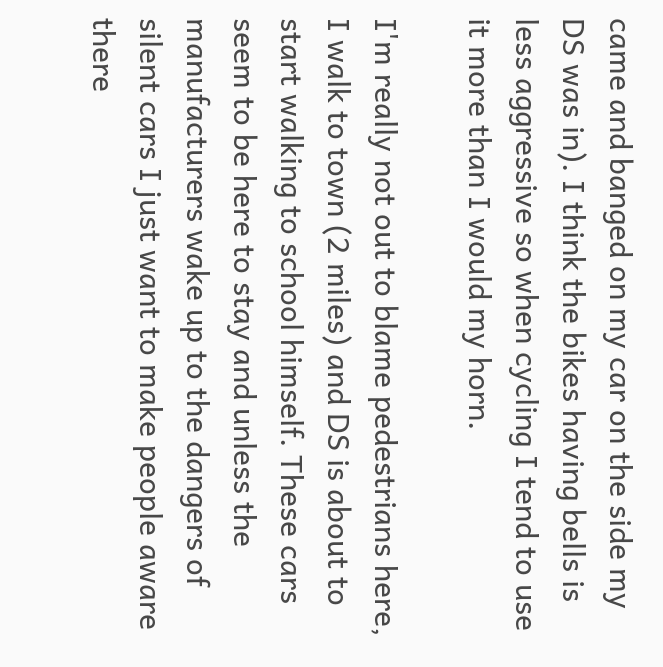came and banged on my car on the side my DS was in). I think the bikes having bells is less aggressive so when cycling I tend to use it more than I would my horn.

I'm really not out to blame pedestrians here, I walk to town (2 miles) and DS is about to start walking to school himself. These cars seem to be here to stay and unless the manufacturers wake up to the dangers of silent cars I just want to make people aware there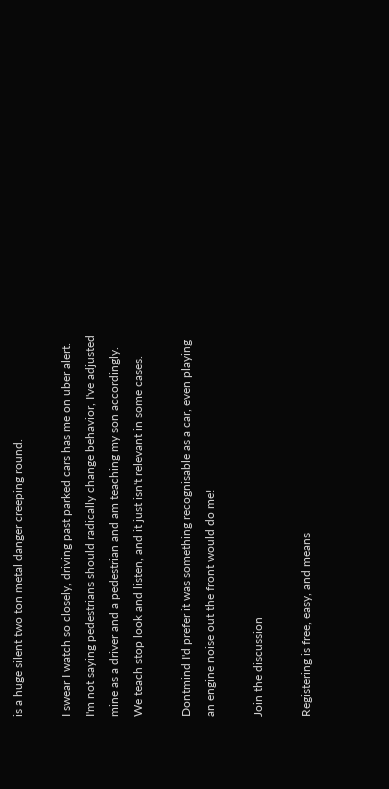is a huge silent two ton metal danger creeping round.

I swear I watch so closely, driving past parked cars has me on uber alert. I'm not saying pedestrians should radically change behavior, I've adjusted mine as a driver and a pedestrian and am teaching my son accordingly. We teach stop look and listen, and it just isn't relevant in some cases.

Dontmind I'd prefer it was something recognisable as a car, even playing an engine noise out the front would do me!

Join the discussion

Registering is free, easy, and means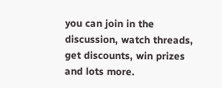you can join in the discussion, watch threads, get discounts, win prizes and lots more.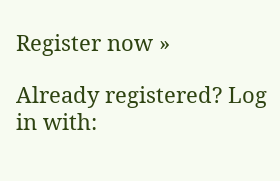Register now »

Already registered? Log in with: